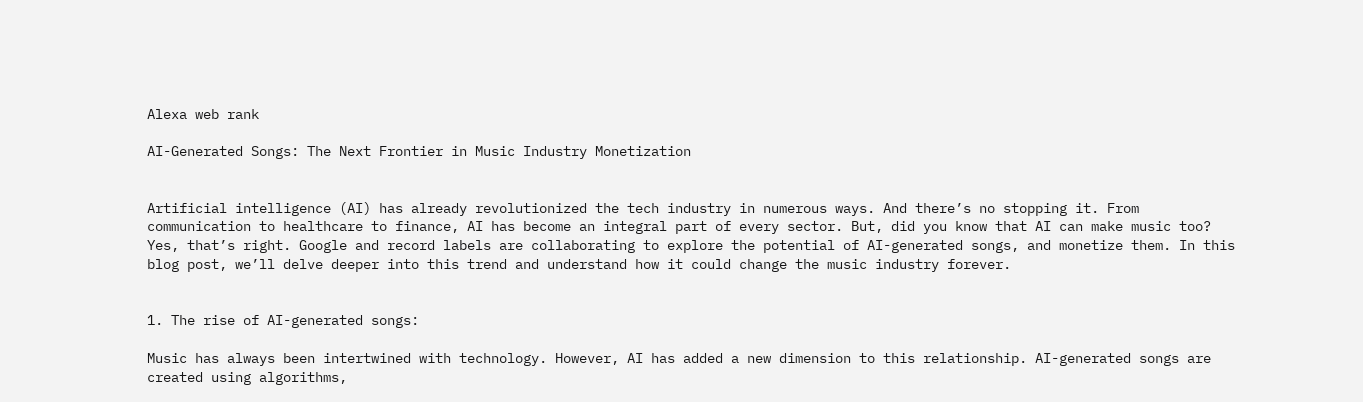Alexa web rank

AI-Generated Songs: The Next Frontier in Music Industry Monetization


Artificial intelligence (AI) has already revolutionized the tech industry in numerous ways. And there’s no stopping it. From communication to healthcare to finance, AI has become an integral part of every sector. But, did you know that AI can make music too? Yes, that’s right. Google and record labels are collaborating to explore the potential of AI-generated songs, and monetize them. In this blog post, we’ll delve deeper into this trend and understand how it could change the music industry forever.


1. The rise of AI-generated songs:

Music has always been intertwined with technology. However, AI has added a new dimension to this relationship. AI-generated songs are created using algorithms,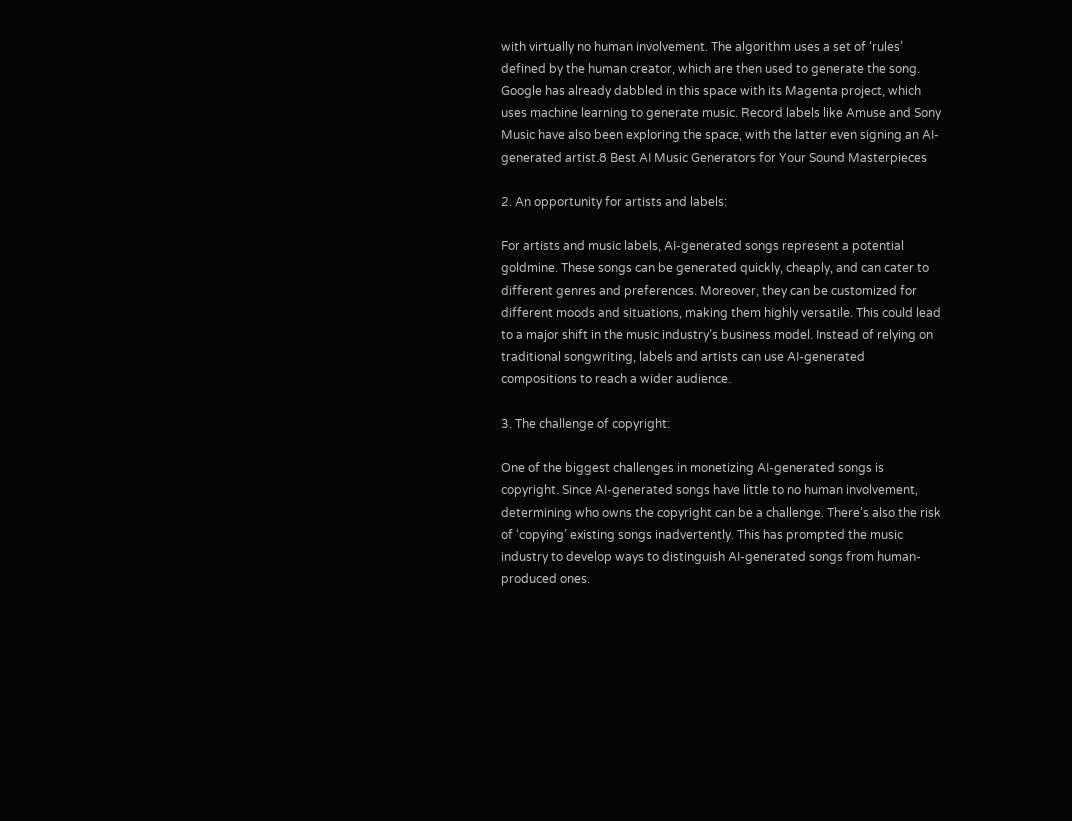with virtually no human involvement. The algorithm uses a set of ‘rules’ defined by the human creator, which are then used to generate the song. Google has already dabbled in this space with its Magenta project, which uses machine learning to generate music. Record labels like Amuse and Sony Music have also been exploring the space, with the latter even signing an AI-generated artist.8 Best AI Music Generators for Your Sound Masterpieces

2. An opportunity for artists and labels:

For artists and music labels, AI-generated songs represent a potential goldmine. These songs can be generated quickly, cheaply, and can cater to different genres and preferences. Moreover, they can be customized for different moods and situations, making them highly versatile. This could lead to a major shift in the music industry’s business model. Instead of relying on traditional songwriting, labels and artists can use AI-generated compositions to reach a wider audience.

3. The challenge of copyright:

One of the biggest challenges in monetizing AI-generated songs is copyright. Since AI-generated songs have little to no human involvement, determining who owns the copyright can be a challenge. There’s also the risk of ‘copying’ existing songs inadvertently. This has prompted the music industry to develop ways to distinguish AI-generated songs from human-produced ones.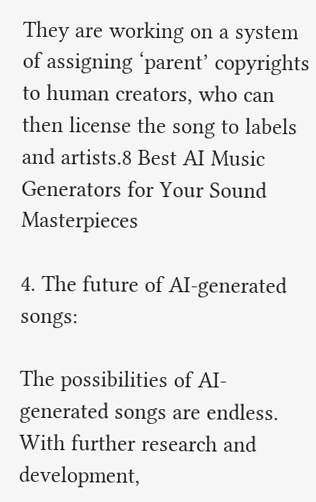They are working on a system of assigning ‘parent’ copyrights to human creators, who can then license the song to labels and artists.8 Best AI Music Generators for Your Sound Masterpieces

4. The future of AI-generated songs:

The possibilities of AI-generated songs are endless. With further research and development,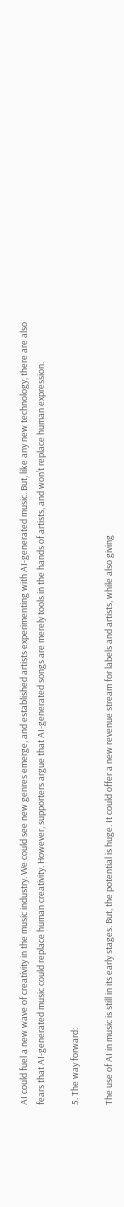AI could fuel a new wave of creativity in the music industry. We could see new genres emerge, and established artists experimenting with AI-generated music. But, like any new technology, there are also fears that AI-generated music could replace human creativity. However, supporters argue that AI-generated songs are merely tools in the hands of artists, and won’t replace human expression.

5. The way forward:

The use of AI in music is still in its early stages. But, the potential is huge. It could offer a new revenue stream for labels and artists, while also giving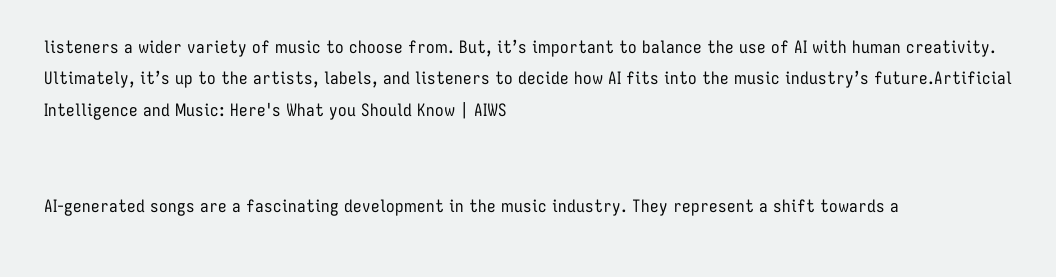listeners a wider variety of music to choose from. But, it’s important to balance the use of AI with human creativity. Ultimately, it’s up to the artists, labels, and listeners to decide how AI fits into the music industry’s future.Artificial Intelligence and Music: Here's What you Should Know | AIWS


AI-generated songs are a fascinating development in the music industry. They represent a shift towards a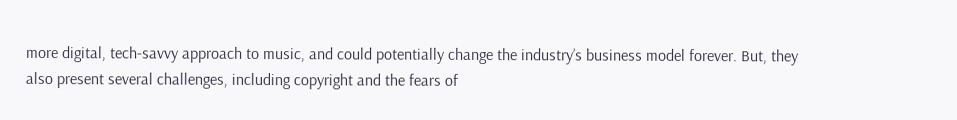more digital, tech-savvy approach to music, and could potentially change the industry’s business model forever. But, they also present several challenges, including copyright and the fears of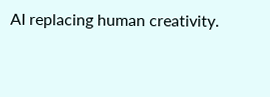AI replacing human creativity.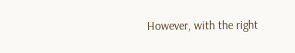However, with the right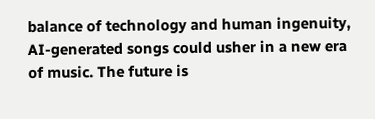balance of technology and human ingenuity, AI-generated songs could usher in a new era of music. The future is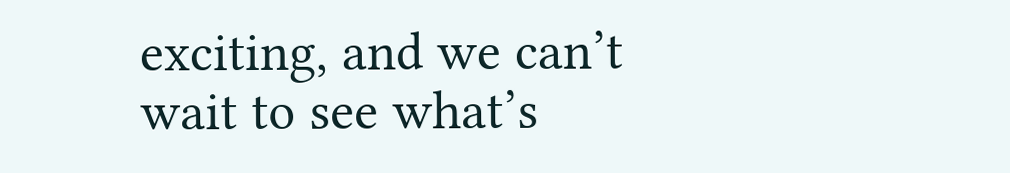exciting, and we can’t wait to see what’s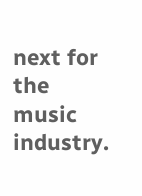next for the music industry.